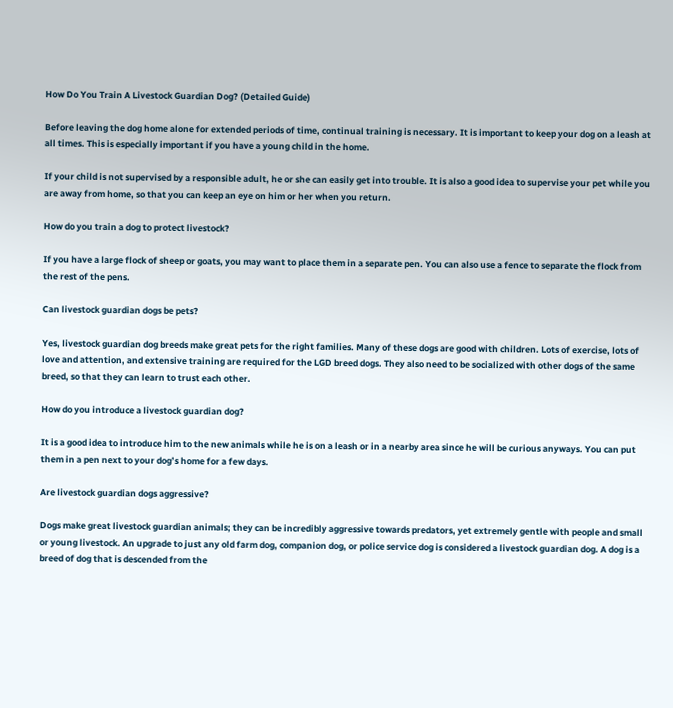How Do You Train A Livestock Guardian Dog? (Detailed Guide)

Before leaving the dog home alone for extended periods of time, continual training is necessary. It is important to keep your dog on a leash at all times. This is especially important if you have a young child in the home.

If your child is not supervised by a responsible adult, he or she can easily get into trouble. It is also a good idea to supervise your pet while you are away from home, so that you can keep an eye on him or her when you return.

How do you train a dog to protect livestock?

If you have a large flock of sheep or goats, you may want to place them in a separate pen. You can also use a fence to separate the flock from the rest of the pens.

Can livestock guardian dogs be pets?

Yes, livestock guardian dog breeds make great pets for the right families. Many of these dogs are good with children. Lots of exercise, lots of love and attention, and extensive training are required for the LGD breed dogs. They also need to be socialized with other dogs of the same breed, so that they can learn to trust each other.

How do you introduce a livestock guardian dog?

It is a good idea to introduce him to the new animals while he is on a leash or in a nearby area since he will be curious anyways. You can put them in a pen next to your dog’s home for a few days.

Are livestock guardian dogs aggressive?

Dogs make great livestock guardian animals; they can be incredibly aggressive towards predators, yet extremely gentle with people and small or young livestock. An upgrade to just any old farm dog, companion dog, or police service dog is considered a livestock guardian dog. A dog is a breed of dog that is descended from the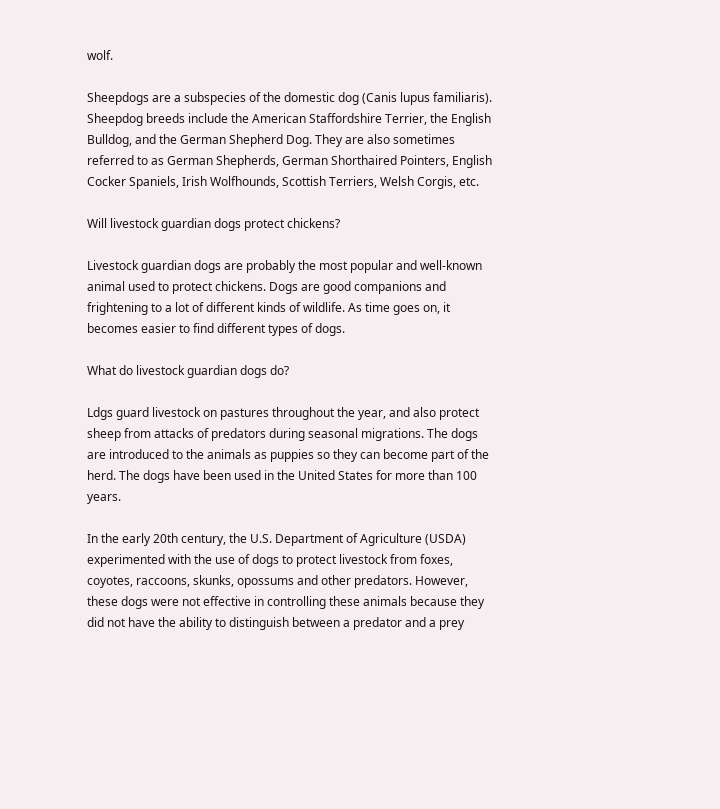wolf.

Sheepdogs are a subspecies of the domestic dog (Canis lupus familiaris). Sheepdog breeds include the American Staffordshire Terrier, the English Bulldog, and the German Shepherd Dog. They are also sometimes referred to as German Shepherds, German Shorthaired Pointers, English Cocker Spaniels, Irish Wolfhounds, Scottish Terriers, Welsh Corgis, etc.

Will livestock guardian dogs protect chickens?

Livestock guardian dogs are probably the most popular and well-known animal used to protect chickens. Dogs are good companions and frightening to a lot of different kinds of wildlife. As time goes on, it becomes easier to find different types of dogs.

What do livestock guardian dogs do?

Ldgs guard livestock on pastures throughout the year, and also protect sheep from attacks of predators during seasonal migrations. The dogs are introduced to the animals as puppies so they can become part of the herd. The dogs have been used in the United States for more than 100 years.

In the early 20th century, the U.S. Department of Agriculture (USDA) experimented with the use of dogs to protect livestock from foxes, coyotes, raccoons, skunks, opossums and other predators. However, these dogs were not effective in controlling these animals because they did not have the ability to distinguish between a predator and a prey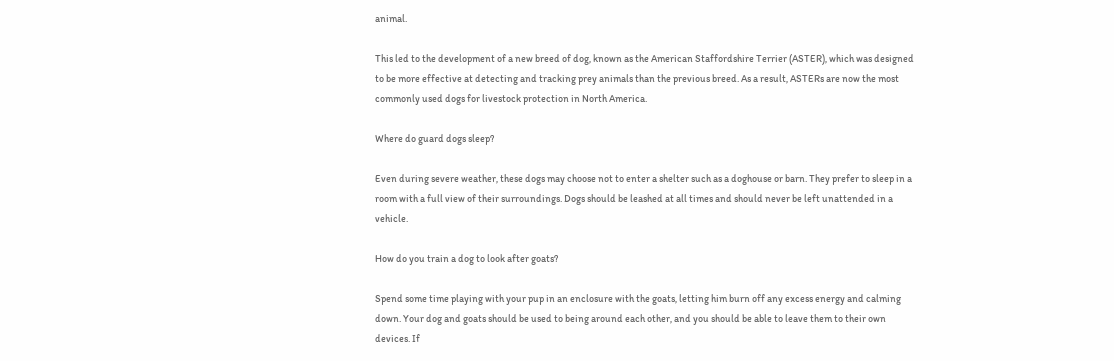animal.

This led to the development of a new breed of dog, known as the American Staffordshire Terrier (ASTER), which was designed to be more effective at detecting and tracking prey animals than the previous breed. As a result, ASTERs are now the most commonly used dogs for livestock protection in North America.

Where do guard dogs sleep?

Even during severe weather, these dogs may choose not to enter a shelter such as a doghouse or barn. They prefer to sleep in a room with a full view of their surroundings. Dogs should be leashed at all times and should never be left unattended in a vehicle.

How do you train a dog to look after goats?

Spend some time playing with your pup in an enclosure with the goats, letting him burn off any excess energy and calming down. Your dog and goats should be used to being around each other, and you should be able to leave them to their own devices. If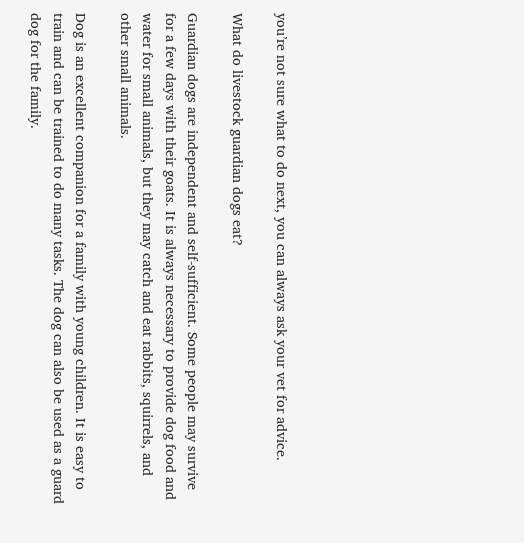you’re not sure what to do next, you can always ask your vet for advice.

What do livestock guardian dogs eat?

Guardian dogs are independent and self-sufficient. Some people may survive for a few days with their goats. It is always necessary to provide dog food and water for small animals, but they may catch and eat rabbits, squirrels, and other small animals.

Dog is an excellent companion for a family with young children. It is easy to train and can be trained to do many tasks. The dog can also be used as a guard dog for the family.